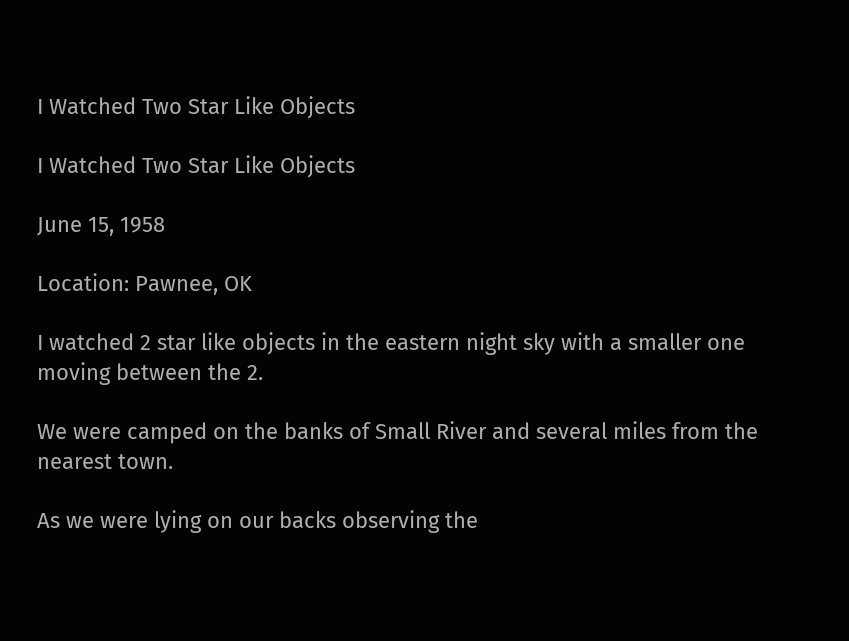I Watched Two Star Like Objects

I Watched Two Star Like Objects

June 15, 1958

Location: Pawnee, OK

I watched 2 star like objects in the eastern night sky with a smaller one moving between the 2.

We were camped on the banks of Small River and several miles from the nearest town.

As we were lying on our backs observing the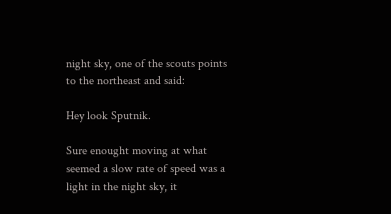night sky, one of the scouts points to the northeast and said:

Hey look Sputnik.

Sure enought moving at what seemed a slow rate of speed was a light in the night sky, it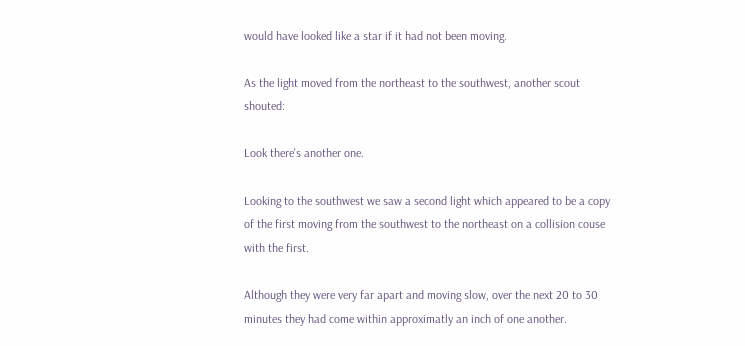would have looked like a star if it had not been moving.

As the light moved from the northeast to the southwest, another scout shouted:

Look there's another one.

Looking to the southwest we saw a second light which appeared to be a copy of the first moving from the southwest to the northeast on a collision couse with the first.

Although they were very far apart and moving slow, over the next 20 to 30 minutes they had come within approximatly an inch of one another.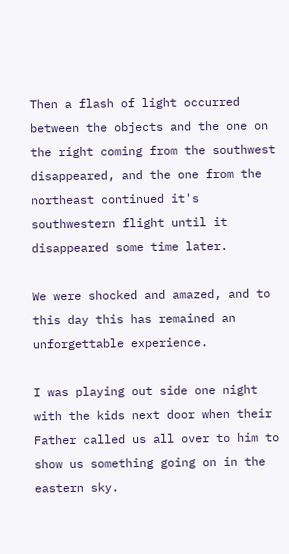Then a flash of light occurred between the objects and the one on the right coming from the southwest disappeared, and the one from the northeast continued it's southwestern flight until it disappeared some time later.

We were shocked and amazed, and to this day this has remained an unforgettable experience.

I was playing out side one night with the kids next door when their Father called us all over to him to show us something going on in the eastern sky.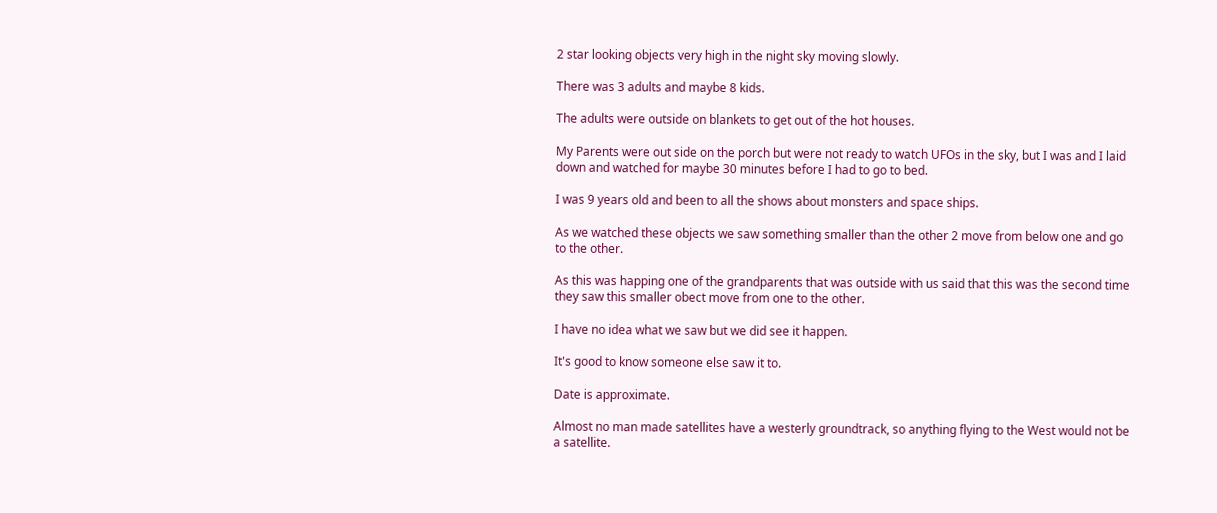2 star looking objects very high in the night sky moving slowly.

There was 3 adults and maybe 8 kids.

The adults were outside on blankets to get out of the hot houses.

My Parents were out side on the porch but were not ready to watch UFOs in the sky, but I was and I laid down and watched for maybe 30 minutes before I had to go to bed.

I was 9 years old and been to all the shows about monsters and space ships.

As we watched these objects we saw something smaller than the other 2 move from below one and go to the other.

As this was happing one of the grandparents that was outside with us said that this was the second time they saw this smaller obect move from one to the other.

I have no idea what we saw but we did see it happen.

It's good to know someone else saw it to.

Date is approximate.

Almost no man made satellites have a westerly groundtrack, so anything flying to the West would not be a satellite.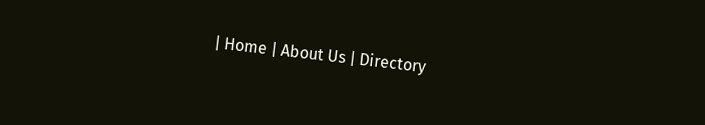| Home | About Us | Directory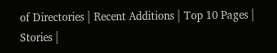of Directories | Recent Additions | Top 10 Pages | Stories |